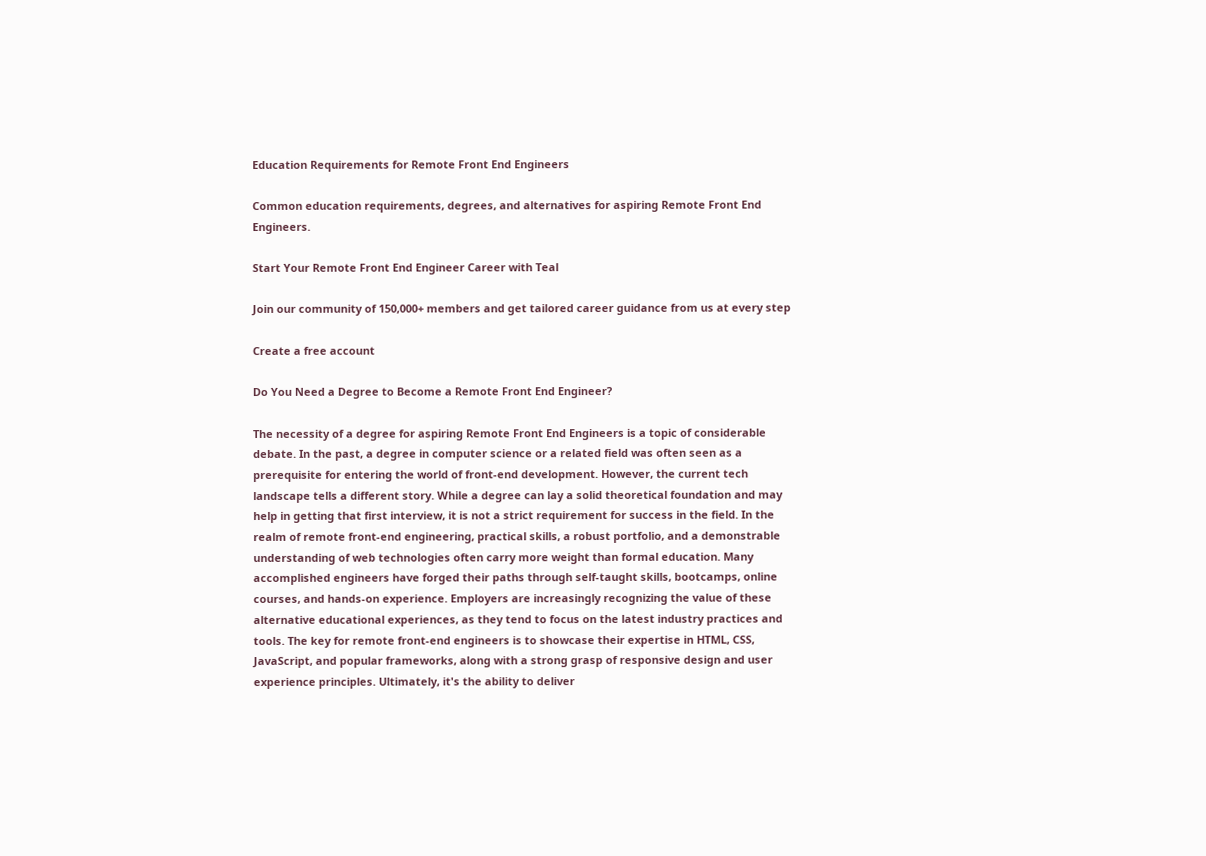Education Requirements for Remote Front End Engineers

Common education requirements, degrees, and alternatives for aspiring Remote Front End Engineers.

Start Your Remote Front End Engineer Career with Teal

Join our community of 150,000+ members and get tailored career guidance from us at every step

Create a free account

Do You Need a Degree to Become a Remote Front End Engineer?

The necessity of a degree for aspiring Remote Front End Engineers is a topic of considerable debate. In the past, a degree in computer science or a related field was often seen as a prerequisite for entering the world of front-end development. However, the current tech landscape tells a different story. While a degree can lay a solid theoretical foundation and may help in getting that first interview, it is not a strict requirement for success in the field. In the realm of remote front-end engineering, practical skills, a robust portfolio, and a demonstrable understanding of web technologies often carry more weight than formal education. Many accomplished engineers have forged their paths through self-taught skills, bootcamps, online courses, and hands-on experience. Employers are increasingly recognizing the value of these alternative educational experiences, as they tend to focus on the latest industry practices and tools. The key for remote front-end engineers is to showcase their expertise in HTML, CSS, JavaScript, and popular frameworks, along with a strong grasp of responsive design and user experience principles. Ultimately, it's the ability to deliver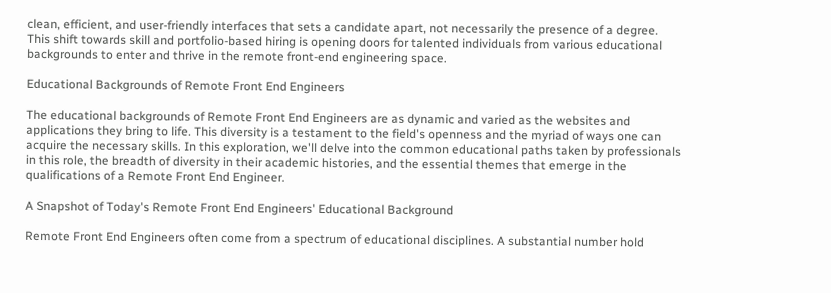clean, efficient, and user-friendly interfaces that sets a candidate apart, not necessarily the presence of a degree. This shift towards skill and portfolio-based hiring is opening doors for talented individuals from various educational backgrounds to enter and thrive in the remote front-end engineering space.

Educational Backgrounds of Remote Front End Engineers

The educational backgrounds of Remote Front End Engineers are as dynamic and varied as the websites and applications they bring to life. This diversity is a testament to the field's openness and the myriad of ways one can acquire the necessary skills. In this exploration, we'll delve into the common educational paths taken by professionals in this role, the breadth of diversity in their academic histories, and the essential themes that emerge in the qualifications of a Remote Front End Engineer.

A Snapshot of Today's Remote Front End Engineers' Educational Background

Remote Front End Engineers often come from a spectrum of educational disciplines. A substantial number hold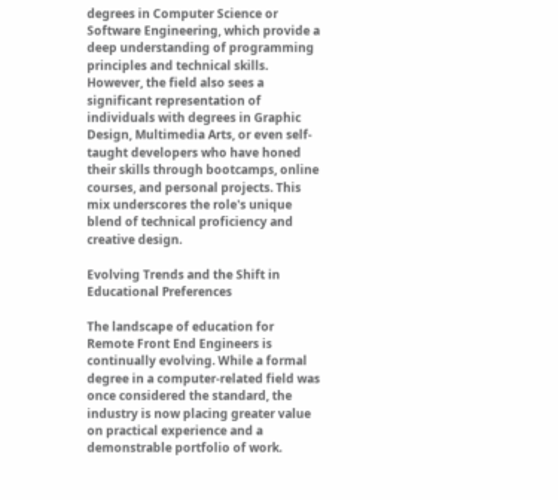degrees in Computer Science or Software Engineering, which provide a deep understanding of programming principles and technical skills. However, the field also sees a significant representation of individuals with degrees in Graphic Design, Multimedia Arts, or even self-taught developers who have honed their skills through bootcamps, online courses, and personal projects. This mix underscores the role's unique blend of technical proficiency and creative design.

Evolving Trends and the Shift in Educational Preferences

The landscape of education for Remote Front End Engineers is continually evolving. While a formal degree in a computer-related field was once considered the standard, the industry is now placing greater value on practical experience and a demonstrable portfolio of work.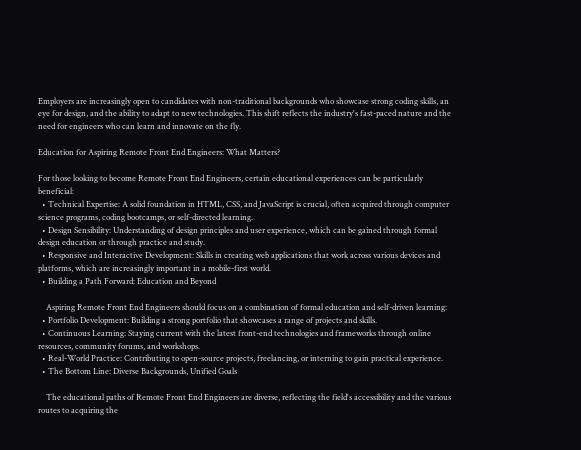Employers are increasingly open to candidates with non-traditional backgrounds who showcase strong coding skills, an eye for design, and the ability to adapt to new technologies. This shift reflects the industry's fast-paced nature and the need for engineers who can learn and innovate on the fly.

Education for Aspiring Remote Front End Engineers: What Matters?

For those looking to become Remote Front End Engineers, certain educational experiences can be particularly beneficial:
  • Technical Expertise: A solid foundation in HTML, CSS, and JavaScript is crucial, often acquired through computer science programs, coding bootcamps, or self-directed learning.
  • Design Sensibility: Understanding of design principles and user experience, which can be gained through formal design education or through practice and study.
  • Responsive and Interactive Development: Skills in creating web applications that work across various devices and platforms, which are increasingly important in a mobile-first world.
  • Building a Path Forward: Education and Beyond

    Aspiring Remote Front End Engineers should focus on a combination of formal education and self-driven learning:
  • Portfolio Development: Building a strong portfolio that showcases a range of projects and skills.
  • Continuous Learning: Staying current with the latest front-end technologies and frameworks through online resources, community forums, and workshops.
  • Real-World Practice: Contributing to open-source projects, freelancing, or interning to gain practical experience.
  • The Bottom Line: Diverse Backgrounds, Unified Goals

    The educational paths of Remote Front End Engineers are diverse, reflecting the field's accessibility and the various routes to acquiring the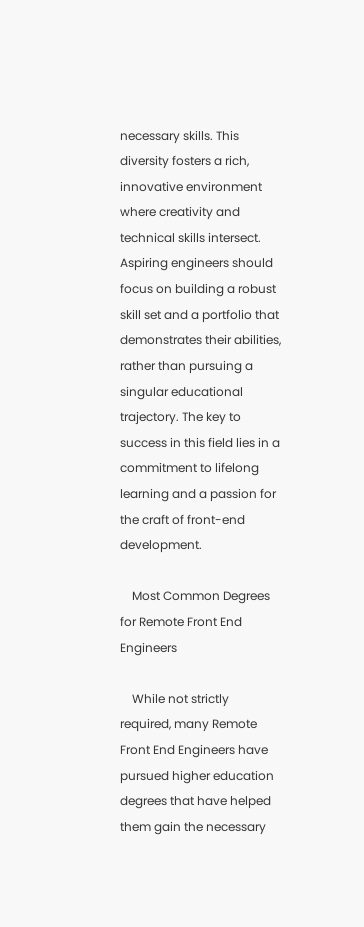necessary skills. This diversity fosters a rich, innovative environment where creativity and technical skills intersect. Aspiring engineers should focus on building a robust skill set and a portfolio that demonstrates their abilities, rather than pursuing a singular educational trajectory. The key to success in this field lies in a commitment to lifelong learning and a passion for the craft of front-end development.

    Most Common Degrees for Remote Front End Engineers

    While not strictly required, many Remote Front End Engineers have pursued higher education degrees that have helped them gain the necessary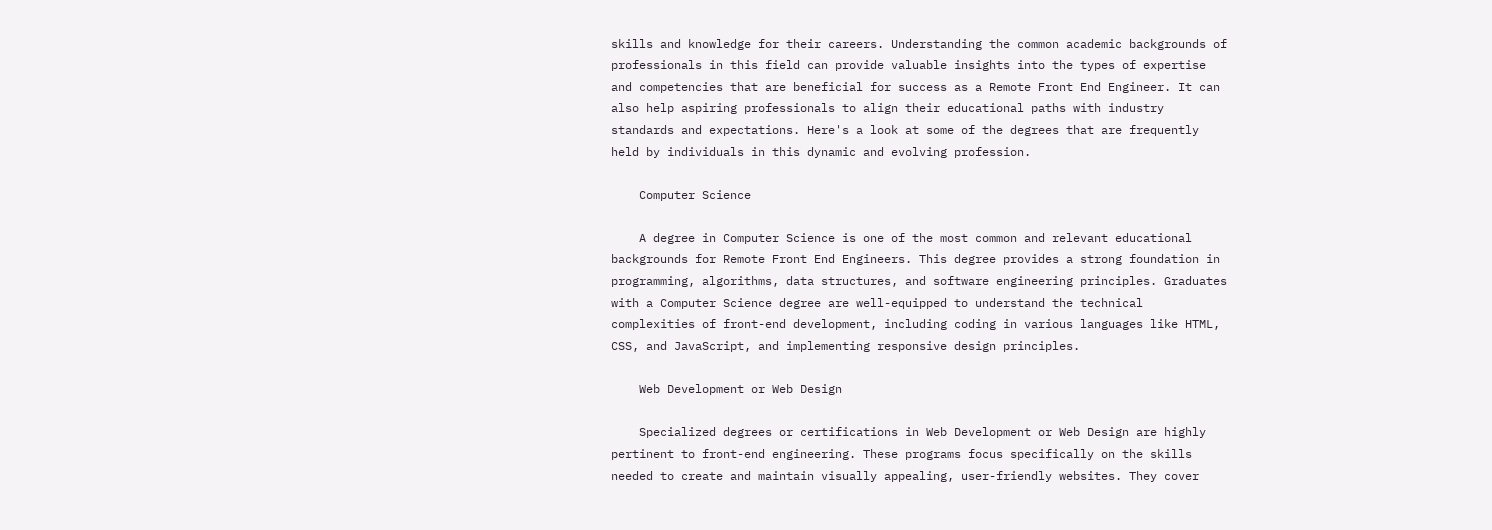skills and knowledge for their careers. Understanding the common academic backgrounds of professionals in this field can provide valuable insights into the types of expertise and competencies that are beneficial for success as a Remote Front End Engineer. It can also help aspiring professionals to align their educational paths with industry standards and expectations. Here's a look at some of the degrees that are frequently held by individuals in this dynamic and evolving profession.

    Computer Science

    A degree in Computer Science is one of the most common and relevant educational backgrounds for Remote Front End Engineers. This degree provides a strong foundation in programming, algorithms, data structures, and software engineering principles. Graduates with a Computer Science degree are well-equipped to understand the technical complexities of front-end development, including coding in various languages like HTML, CSS, and JavaScript, and implementing responsive design principles.

    Web Development or Web Design

    Specialized degrees or certifications in Web Development or Web Design are highly pertinent to front-end engineering. These programs focus specifically on the skills needed to create and maintain visually appealing, user-friendly websites. They cover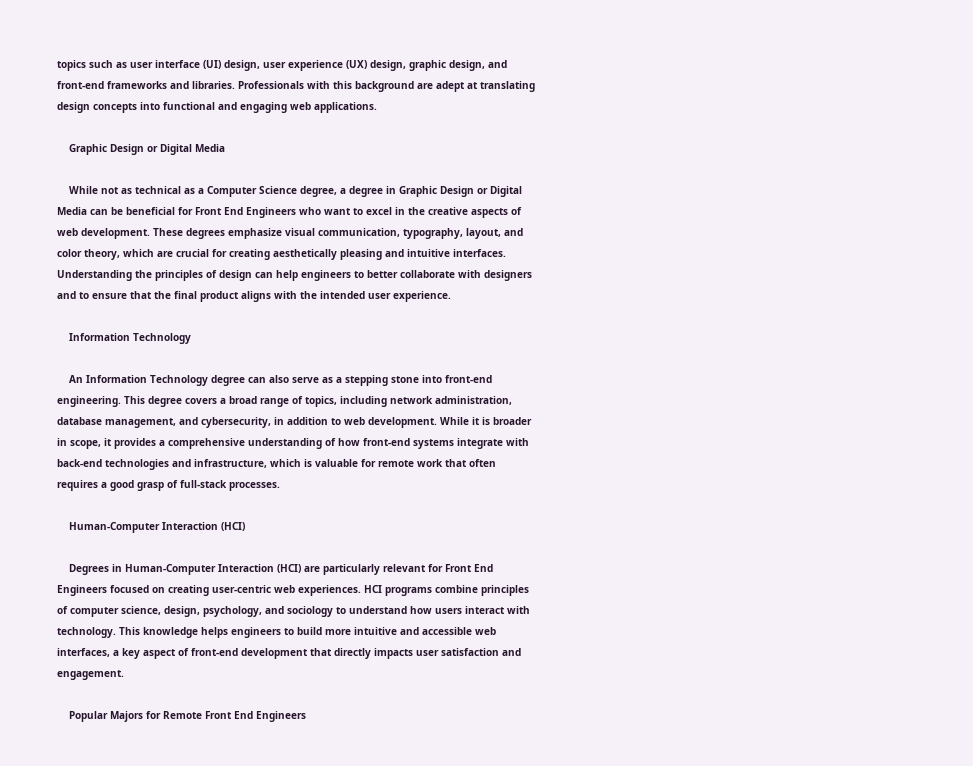topics such as user interface (UI) design, user experience (UX) design, graphic design, and front-end frameworks and libraries. Professionals with this background are adept at translating design concepts into functional and engaging web applications.

    Graphic Design or Digital Media

    While not as technical as a Computer Science degree, a degree in Graphic Design or Digital Media can be beneficial for Front End Engineers who want to excel in the creative aspects of web development. These degrees emphasize visual communication, typography, layout, and color theory, which are crucial for creating aesthetically pleasing and intuitive interfaces. Understanding the principles of design can help engineers to better collaborate with designers and to ensure that the final product aligns with the intended user experience.

    Information Technology

    An Information Technology degree can also serve as a stepping stone into front-end engineering. This degree covers a broad range of topics, including network administration, database management, and cybersecurity, in addition to web development. While it is broader in scope, it provides a comprehensive understanding of how front-end systems integrate with back-end technologies and infrastructure, which is valuable for remote work that often requires a good grasp of full-stack processes.

    Human-Computer Interaction (HCI)

    Degrees in Human-Computer Interaction (HCI) are particularly relevant for Front End Engineers focused on creating user-centric web experiences. HCI programs combine principles of computer science, design, psychology, and sociology to understand how users interact with technology. This knowledge helps engineers to build more intuitive and accessible web interfaces, a key aspect of front-end development that directly impacts user satisfaction and engagement.

    Popular Majors for Remote Front End Engineers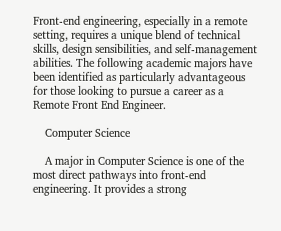Front-end engineering, especially in a remote setting, requires a unique blend of technical skills, design sensibilities, and self-management abilities. The following academic majors have been identified as particularly advantageous for those looking to pursue a career as a Remote Front End Engineer.

    Computer Science

    A major in Computer Science is one of the most direct pathways into front-end engineering. It provides a strong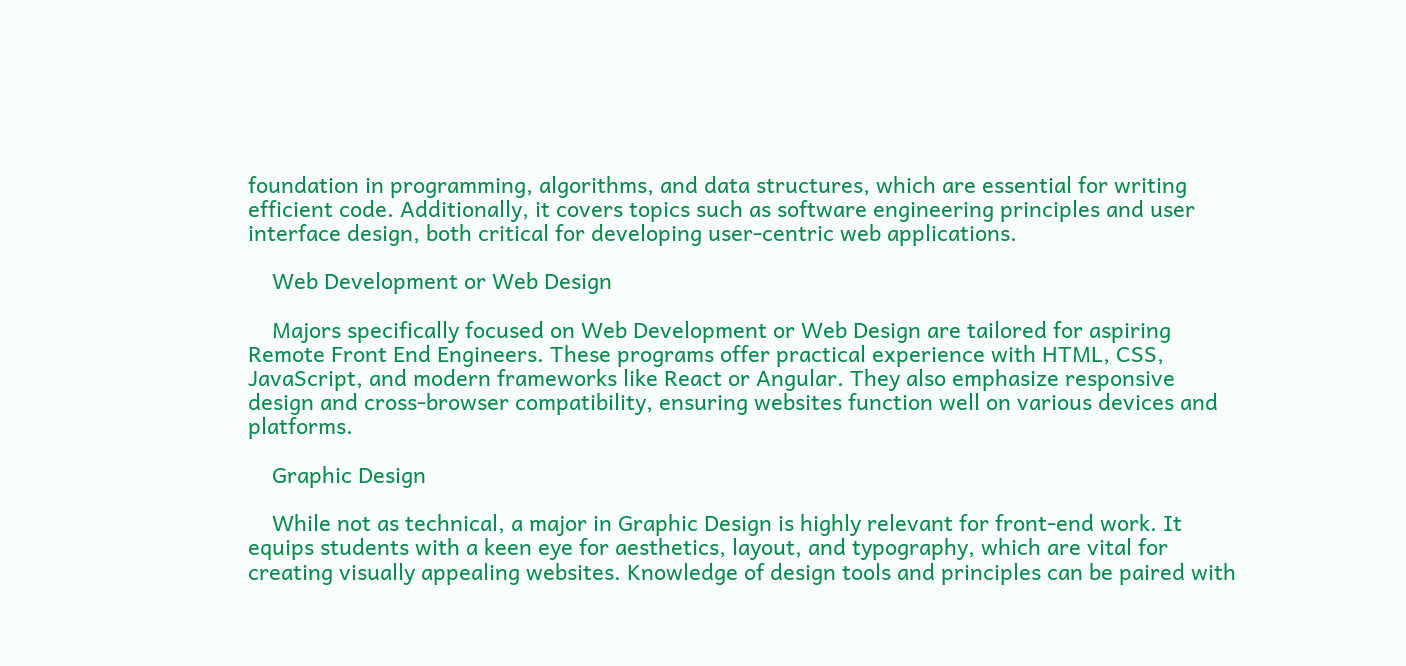foundation in programming, algorithms, and data structures, which are essential for writing efficient code. Additionally, it covers topics such as software engineering principles and user interface design, both critical for developing user-centric web applications.

    Web Development or Web Design

    Majors specifically focused on Web Development or Web Design are tailored for aspiring Remote Front End Engineers. These programs offer practical experience with HTML, CSS, JavaScript, and modern frameworks like React or Angular. They also emphasize responsive design and cross-browser compatibility, ensuring websites function well on various devices and platforms.

    Graphic Design

    While not as technical, a major in Graphic Design is highly relevant for front-end work. It equips students with a keen eye for aesthetics, layout, and typography, which are vital for creating visually appealing websites. Knowledge of design tools and principles can be paired with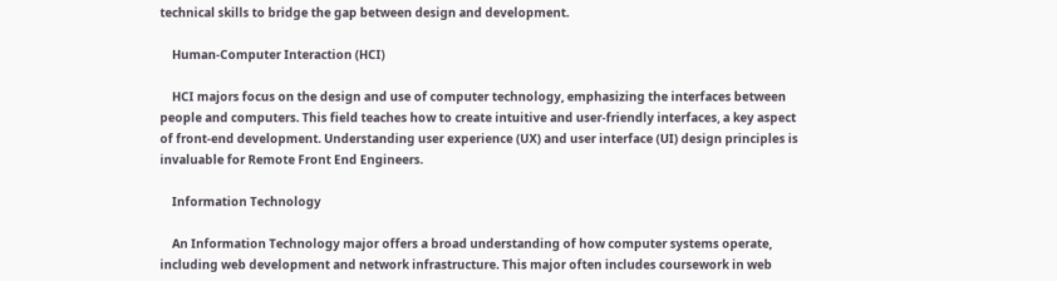technical skills to bridge the gap between design and development.

    Human-Computer Interaction (HCI)

    HCI majors focus on the design and use of computer technology, emphasizing the interfaces between people and computers. This field teaches how to create intuitive and user-friendly interfaces, a key aspect of front-end development. Understanding user experience (UX) and user interface (UI) design principles is invaluable for Remote Front End Engineers.

    Information Technology

    An Information Technology major offers a broad understanding of how computer systems operate, including web development and network infrastructure. This major often includes coursework in web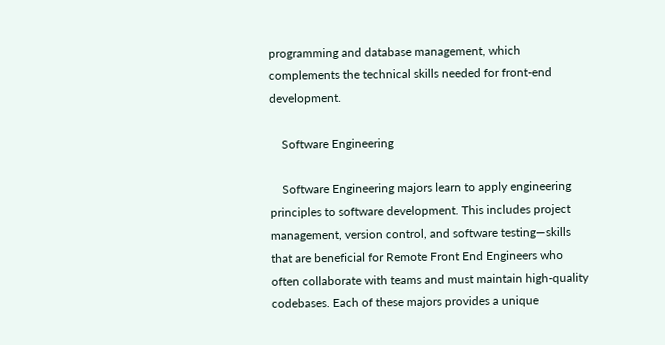programming and database management, which complements the technical skills needed for front-end development.

    Software Engineering

    Software Engineering majors learn to apply engineering principles to software development. This includes project management, version control, and software testing—skills that are beneficial for Remote Front End Engineers who often collaborate with teams and must maintain high-quality codebases. Each of these majors provides a unique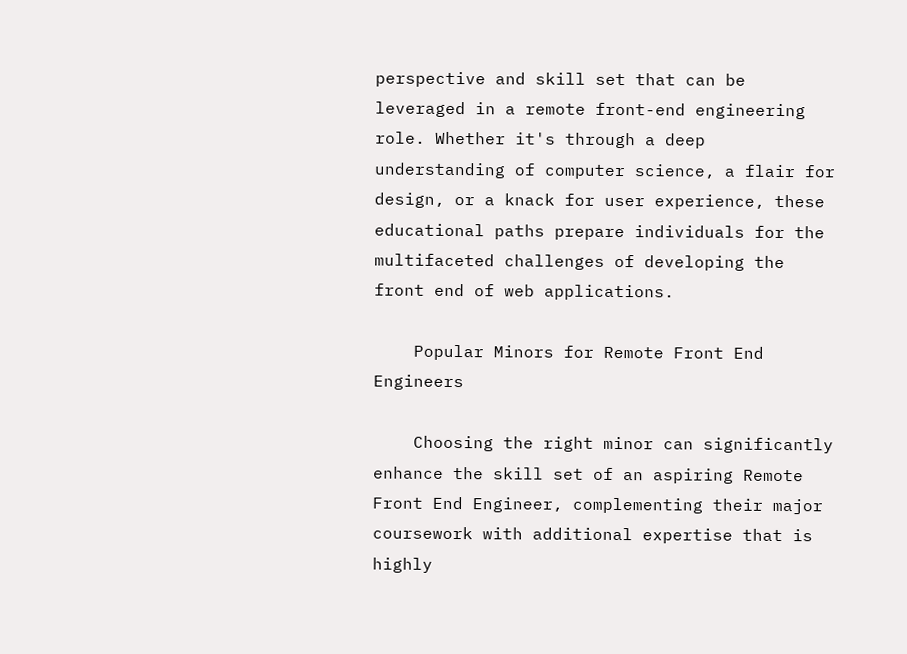perspective and skill set that can be leveraged in a remote front-end engineering role. Whether it's through a deep understanding of computer science, a flair for design, or a knack for user experience, these educational paths prepare individuals for the multifaceted challenges of developing the front end of web applications.

    Popular Minors for Remote Front End Engineers

    Choosing the right minor can significantly enhance the skill set of an aspiring Remote Front End Engineer, complementing their major coursework with additional expertise that is highly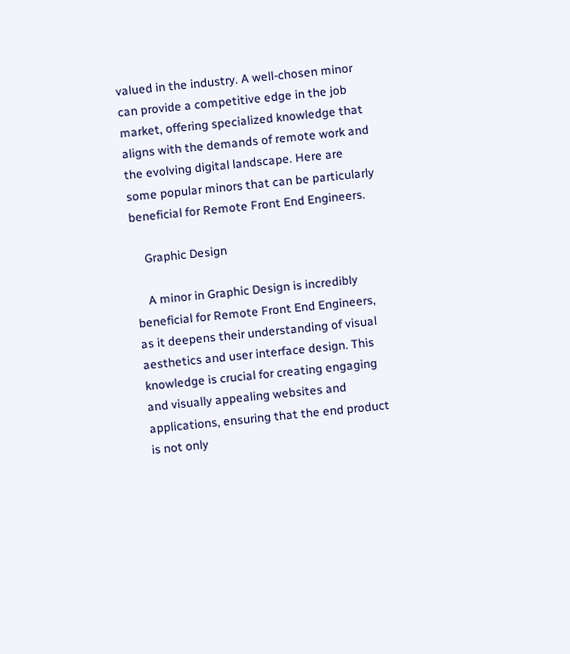valued in the industry. A well-chosen minor can provide a competitive edge in the job market, offering specialized knowledge that aligns with the demands of remote work and the evolving digital landscape. Here are some popular minors that can be particularly beneficial for Remote Front End Engineers.

    Graphic Design

    A minor in Graphic Design is incredibly beneficial for Remote Front End Engineers, as it deepens their understanding of visual aesthetics and user interface design. This knowledge is crucial for creating engaging and visually appealing websites and applications, ensuring that the end product is not only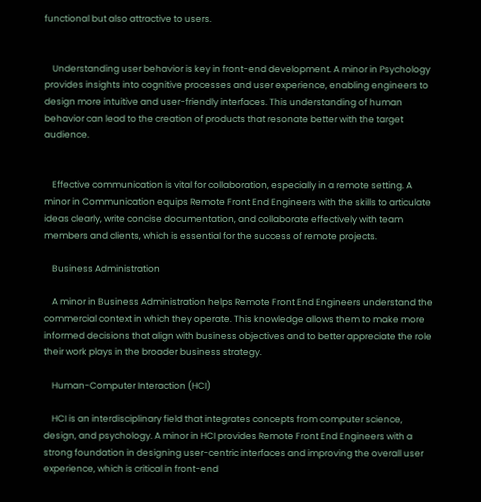functional but also attractive to users.


    Understanding user behavior is key in front-end development. A minor in Psychology provides insights into cognitive processes and user experience, enabling engineers to design more intuitive and user-friendly interfaces. This understanding of human behavior can lead to the creation of products that resonate better with the target audience.


    Effective communication is vital for collaboration, especially in a remote setting. A minor in Communication equips Remote Front End Engineers with the skills to articulate ideas clearly, write concise documentation, and collaborate effectively with team members and clients, which is essential for the success of remote projects.

    Business Administration

    A minor in Business Administration helps Remote Front End Engineers understand the commercial context in which they operate. This knowledge allows them to make more informed decisions that align with business objectives and to better appreciate the role their work plays in the broader business strategy.

    Human-Computer Interaction (HCI)

    HCI is an interdisciplinary field that integrates concepts from computer science, design, and psychology. A minor in HCI provides Remote Front End Engineers with a strong foundation in designing user-centric interfaces and improving the overall user experience, which is critical in front-end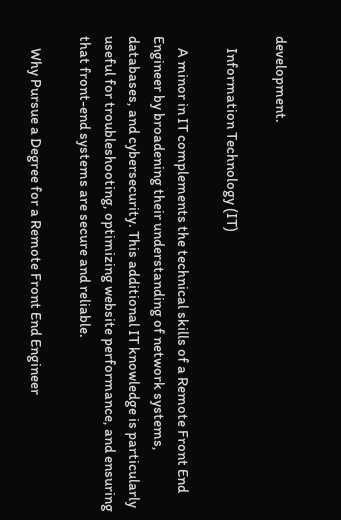development.

    Information Technology (IT)

    A minor in IT complements the technical skills of a Remote Front End Engineer by broadening their understanding of network systems, databases, and cybersecurity. This additional IT knowledge is particularly useful for troubleshooting, optimizing website performance, and ensuring that front-end systems are secure and reliable.

    Why Pursue a Degree for a Remote Front End Engineer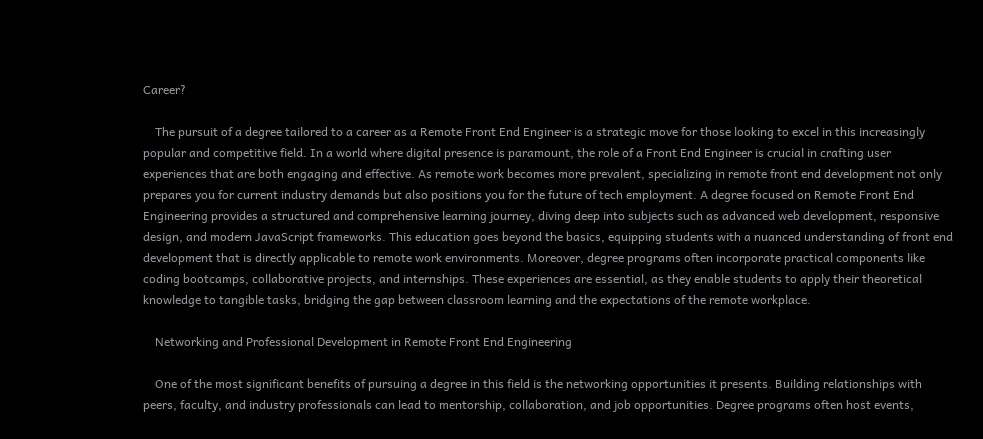Career?

    The pursuit of a degree tailored to a career as a Remote Front End Engineer is a strategic move for those looking to excel in this increasingly popular and competitive field. In a world where digital presence is paramount, the role of a Front End Engineer is crucial in crafting user experiences that are both engaging and effective. As remote work becomes more prevalent, specializing in remote front end development not only prepares you for current industry demands but also positions you for the future of tech employment. A degree focused on Remote Front End Engineering provides a structured and comprehensive learning journey, diving deep into subjects such as advanced web development, responsive design, and modern JavaScript frameworks. This education goes beyond the basics, equipping students with a nuanced understanding of front end development that is directly applicable to remote work environments. Moreover, degree programs often incorporate practical components like coding bootcamps, collaborative projects, and internships. These experiences are essential, as they enable students to apply their theoretical knowledge to tangible tasks, bridging the gap between classroom learning and the expectations of the remote workplace.

    Networking and Professional Development in Remote Front End Engineering

    One of the most significant benefits of pursuing a degree in this field is the networking opportunities it presents. Building relationships with peers, faculty, and industry professionals can lead to mentorship, collaboration, and job opportunities. Degree programs often host events,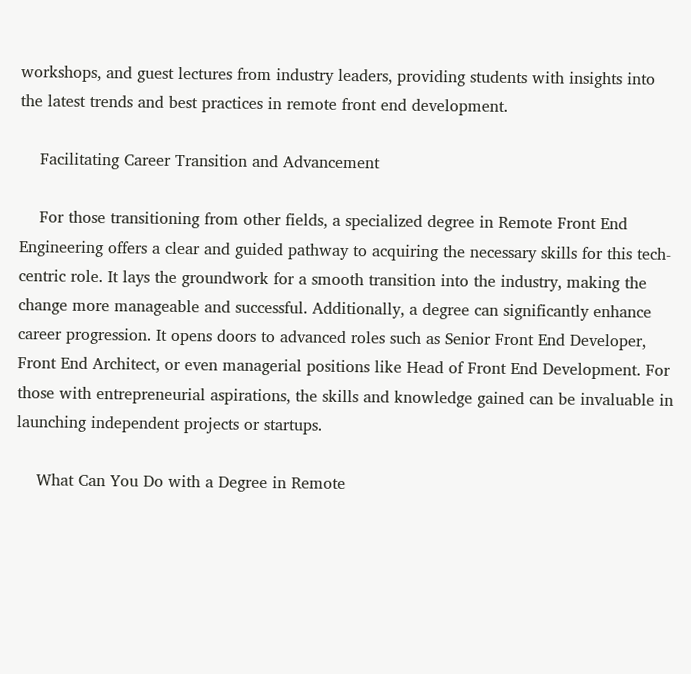workshops, and guest lectures from industry leaders, providing students with insights into the latest trends and best practices in remote front end development.

    Facilitating Career Transition and Advancement

    For those transitioning from other fields, a specialized degree in Remote Front End Engineering offers a clear and guided pathway to acquiring the necessary skills for this tech-centric role. It lays the groundwork for a smooth transition into the industry, making the change more manageable and successful. Additionally, a degree can significantly enhance career progression. It opens doors to advanced roles such as Senior Front End Developer, Front End Architect, or even managerial positions like Head of Front End Development. For those with entrepreneurial aspirations, the skills and knowledge gained can be invaluable in launching independent projects or startups.

    What Can You Do with a Degree in Remote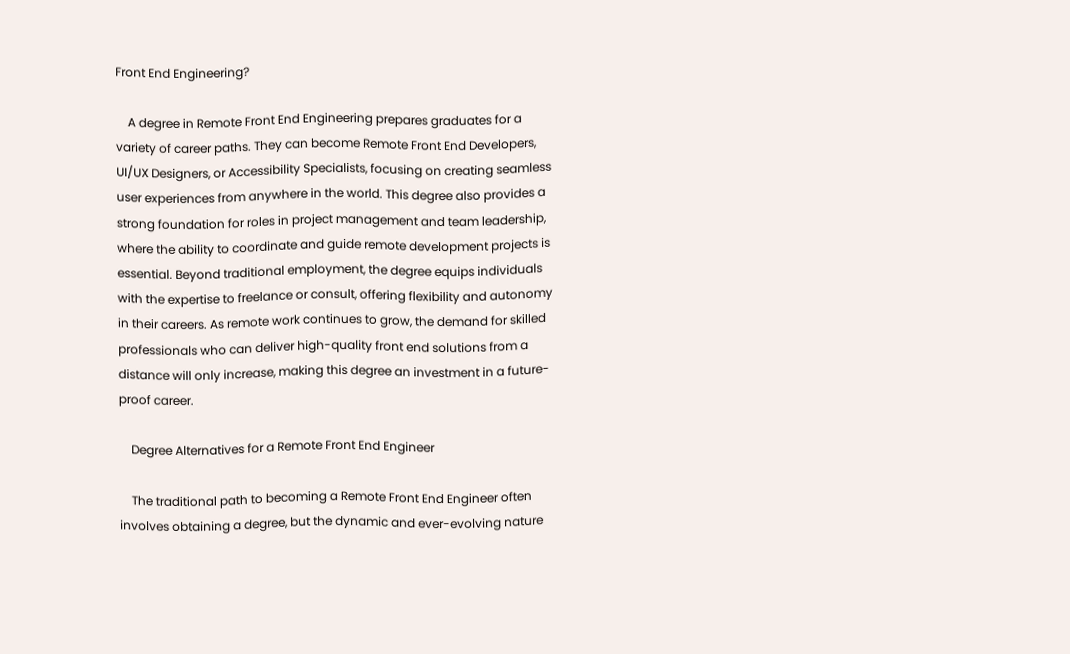Front End Engineering?

    A degree in Remote Front End Engineering prepares graduates for a variety of career paths. They can become Remote Front End Developers, UI/UX Designers, or Accessibility Specialists, focusing on creating seamless user experiences from anywhere in the world. This degree also provides a strong foundation for roles in project management and team leadership, where the ability to coordinate and guide remote development projects is essential. Beyond traditional employment, the degree equips individuals with the expertise to freelance or consult, offering flexibility and autonomy in their careers. As remote work continues to grow, the demand for skilled professionals who can deliver high-quality front end solutions from a distance will only increase, making this degree an investment in a future-proof career.

    Degree Alternatives for a Remote Front End Engineer

    The traditional path to becoming a Remote Front End Engineer often involves obtaining a degree, but the dynamic and ever-evolving nature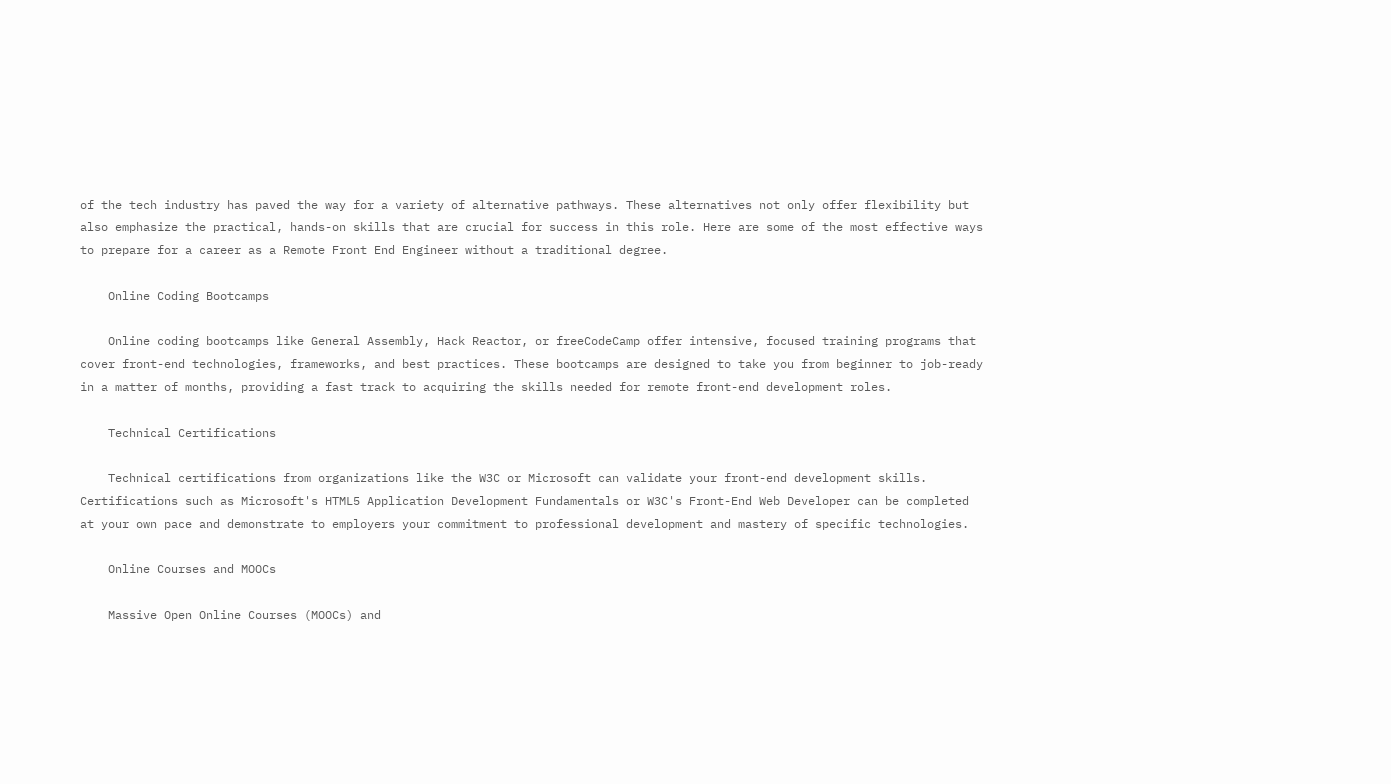of the tech industry has paved the way for a variety of alternative pathways. These alternatives not only offer flexibility but also emphasize the practical, hands-on skills that are crucial for success in this role. Here are some of the most effective ways to prepare for a career as a Remote Front End Engineer without a traditional degree.

    Online Coding Bootcamps

    Online coding bootcamps like General Assembly, Hack Reactor, or freeCodeCamp offer intensive, focused training programs that cover front-end technologies, frameworks, and best practices. These bootcamps are designed to take you from beginner to job-ready in a matter of months, providing a fast track to acquiring the skills needed for remote front-end development roles.

    Technical Certifications

    Technical certifications from organizations like the W3C or Microsoft can validate your front-end development skills. Certifications such as Microsoft's HTML5 Application Development Fundamentals or W3C's Front-End Web Developer can be completed at your own pace and demonstrate to employers your commitment to professional development and mastery of specific technologies.

    Online Courses and MOOCs

    Massive Open Online Courses (MOOCs) and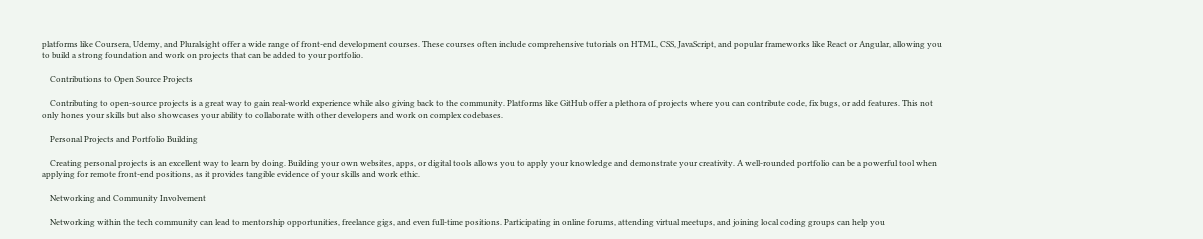platforms like Coursera, Udemy, and Pluralsight offer a wide range of front-end development courses. These courses often include comprehensive tutorials on HTML, CSS, JavaScript, and popular frameworks like React or Angular, allowing you to build a strong foundation and work on projects that can be added to your portfolio.

    Contributions to Open Source Projects

    Contributing to open-source projects is a great way to gain real-world experience while also giving back to the community. Platforms like GitHub offer a plethora of projects where you can contribute code, fix bugs, or add features. This not only hones your skills but also showcases your ability to collaborate with other developers and work on complex codebases.

    Personal Projects and Portfolio Building

    Creating personal projects is an excellent way to learn by doing. Building your own websites, apps, or digital tools allows you to apply your knowledge and demonstrate your creativity. A well-rounded portfolio can be a powerful tool when applying for remote front-end positions, as it provides tangible evidence of your skills and work ethic.

    Networking and Community Involvement

    Networking within the tech community can lead to mentorship opportunities, freelance gigs, and even full-time positions. Participating in online forums, attending virtual meetups, and joining local coding groups can help you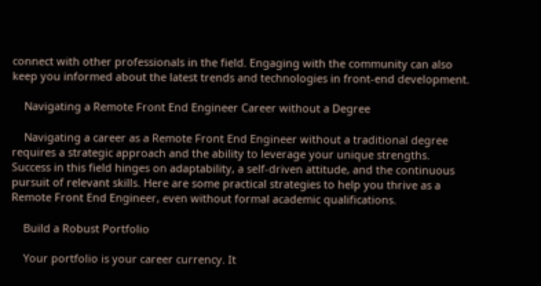connect with other professionals in the field. Engaging with the community can also keep you informed about the latest trends and technologies in front-end development.

    Navigating a Remote Front End Engineer Career without a Degree

    Navigating a career as a Remote Front End Engineer without a traditional degree requires a strategic approach and the ability to leverage your unique strengths. Success in this field hinges on adaptability, a self-driven attitude, and the continuous pursuit of relevant skills. Here are some practical strategies to help you thrive as a Remote Front End Engineer, even without formal academic qualifications.

    Build a Robust Portfolio

    Your portfolio is your career currency. It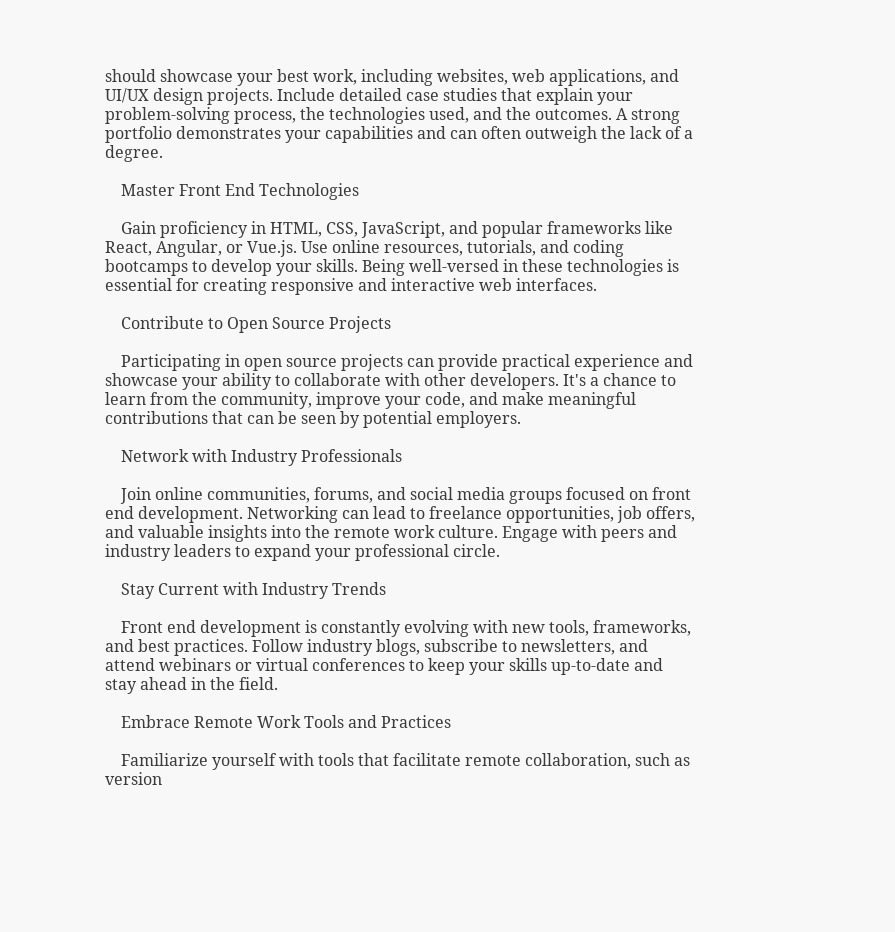should showcase your best work, including websites, web applications, and UI/UX design projects. Include detailed case studies that explain your problem-solving process, the technologies used, and the outcomes. A strong portfolio demonstrates your capabilities and can often outweigh the lack of a degree.

    Master Front End Technologies

    Gain proficiency in HTML, CSS, JavaScript, and popular frameworks like React, Angular, or Vue.js. Use online resources, tutorials, and coding bootcamps to develop your skills. Being well-versed in these technologies is essential for creating responsive and interactive web interfaces.

    Contribute to Open Source Projects

    Participating in open source projects can provide practical experience and showcase your ability to collaborate with other developers. It's a chance to learn from the community, improve your code, and make meaningful contributions that can be seen by potential employers.

    Network with Industry Professionals

    Join online communities, forums, and social media groups focused on front end development. Networking can lead to freelance opportunities, job offers, and valuable insights into the remote work culture. Engage with peers and industry leaders to expand your professional circle.

    Stay Current with Industry Trends

    Front end development is constantly evolving with new tools, frameworks, and best practices. Follow industry blogs, subscribe to newsletters, and attend webinars or virtual conferences to keep your skills up-to-date and stay ahead in the field.

    Embrace Remote Work Tools and Practices

    Familiarize yourself with tools that facilitate remote collaboration, such as version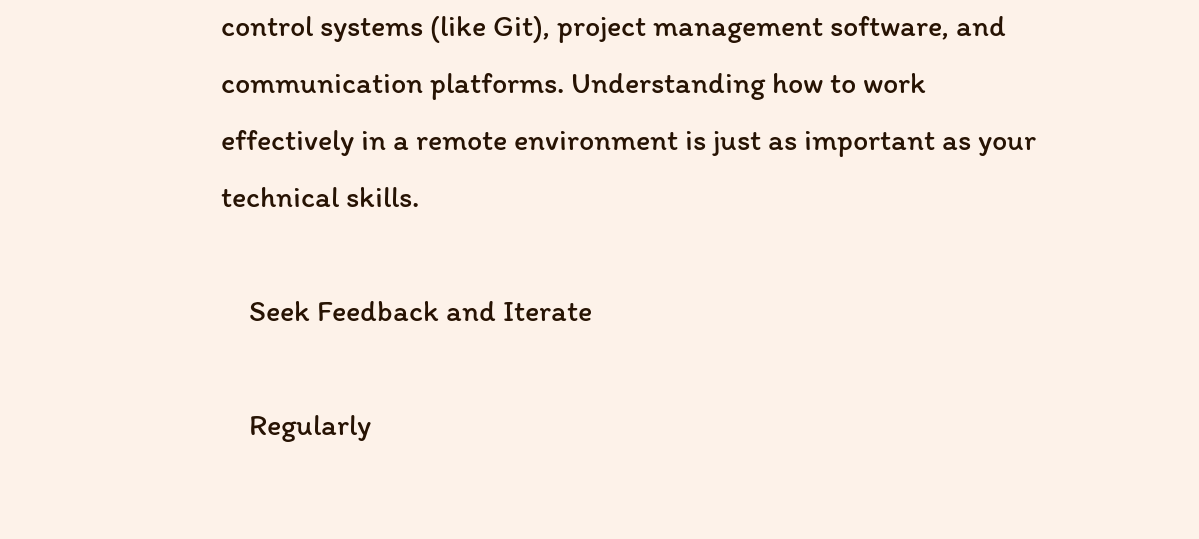control systems (like Git), project management software, and communication platforms. Understanding how to work effectively in a remote environment is just as important as your technical skills.

    Seek Feedback and Iterate

    Regularly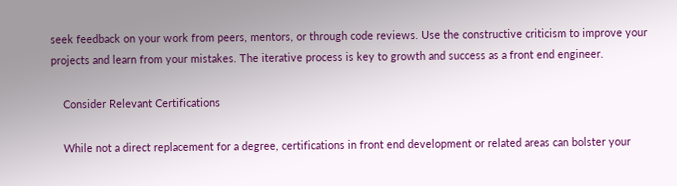seek feedback on your work from peers, mentors, or through code reviews. Use the constructive criticism to improve your projects and learn from your mistakes. The iterative process is key to growth and success as a front end engineer.

    Consider Relevant Certifications

    While not a direct replacement for a degree, certifications in front end development or related areas can bolster your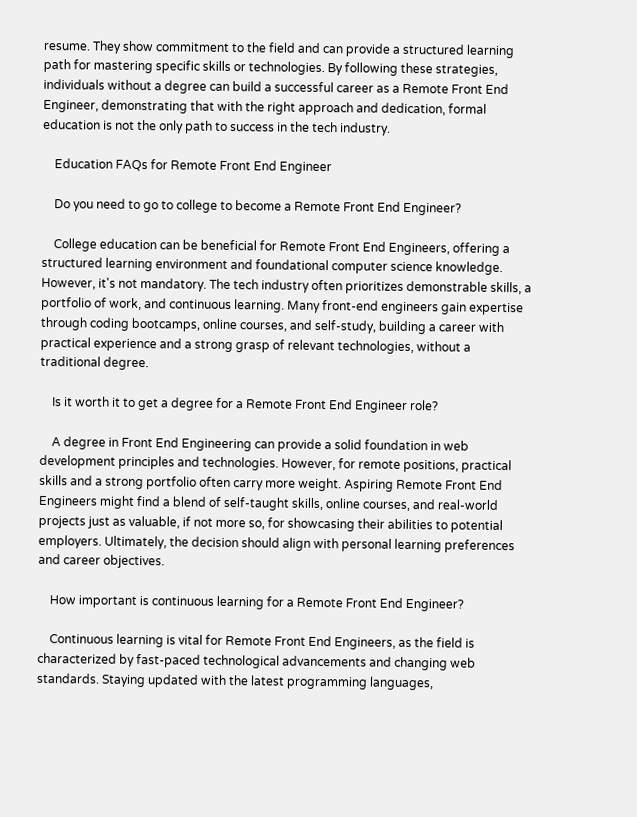resume. They show commitment to the field and can provide a structured learning path for mastering specific skills or technologies. By following these strategies, individuals without a degree can build a successful career as a Remote Front End Engineer, demonstrating that with the right approach and dedication, formal education is not the only path to success in the tech industry.

    Education FAQs for Remote Front End Engineer

    Do you need to go to college to become a Remote Front End Engineer?

    College education can be beneficial for Remote Front End Engineers, offering a structured learning environment and foundational computer science knowledge. However, it's not mandatory. The tech industry often prioritizes demonstrable skills, a portfolio of work, and continuous learning. Many front-end engineers gain expertise through coding bootcamps, online courses, and self-study, building a career with practical experience and a strong grasp of relevant technologies, without a traditional degree.

    Is it worth it to get a degree for a Remote Front End Engineer role?

    A degree in Front End Engineering can provide a solid foundation in web development principles and technologies. However, for remote positions, practical skills and a strong portfolio often carry more weight. Aspiring Remote Front End Engineers might find a blend of self-taught skills, online courses, and real-world projects just as valuable, if not more so, for showcasing their abilities to potential employers. Ultimately, the decision should align with personal learning preferences and career objectives.

    How important is continuous learning for a Remote Front End Engineer?

    Continuous learning is vital for Remote Front End Engineers, as the field is characterized by fast-paced technological advancements and changing web standards. Staying updated with the latest programming languages,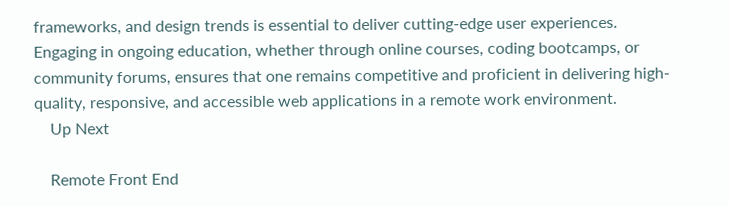frameworks, and design trends is essential to deliver cutting-edge user experiences. Engaging in ongoing education, whether through online courses, coding bootcamps, or community forums, ensures that one remains competitive and proficient in delivering high-quality, responsive, and accessible web applications in a remote work environment.
    Up Next

    Remote Front End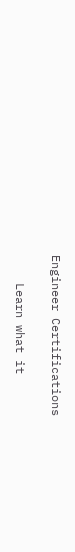Engineer Certifications

    Learn what it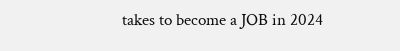takes to become a JOB in 2024